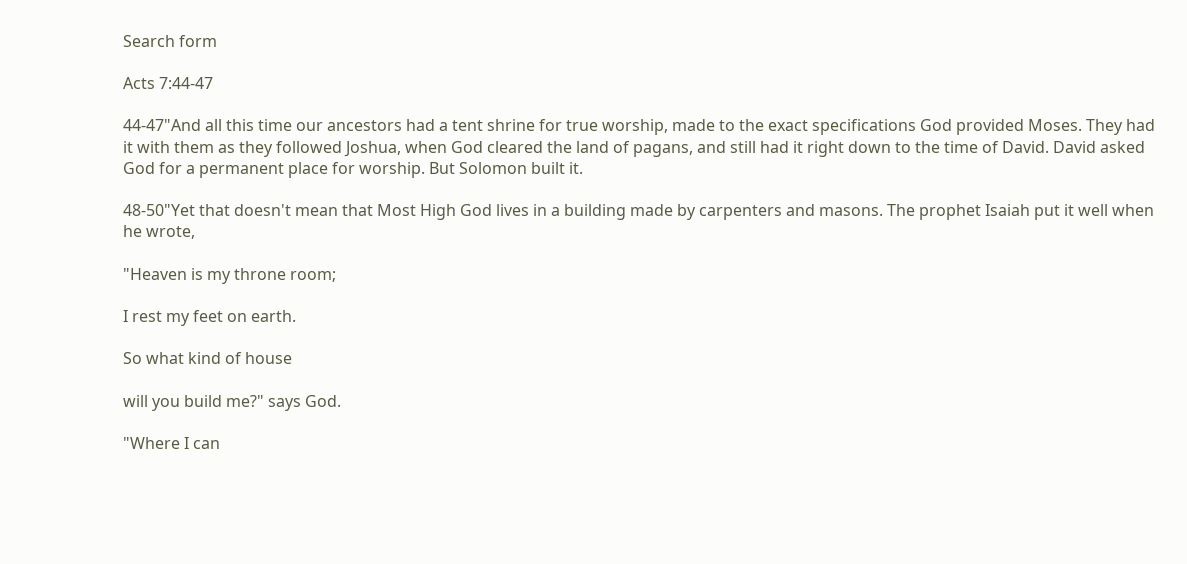Search form

Acts 7:44-47

44-47"And all this time our ancestors had a tent shrine for true worship, made to the exact specifications God provided Moses. They had it with them as they followed Joshua, when God cleared the land of pagans, and still had it right down to the time of David. David asked God for a permanent place for worship. But Solomon built it.

48-50"Yet that doesn't mean that Most High God lives in a building made by carpenters and masons. The prophet Isaiah put it well when he wrote,

"Heaven is my throne room;

I rest my feet on earth.

So what kind of house

will you build me?" says God.

"Where I can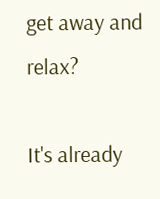get away and relax?

It's already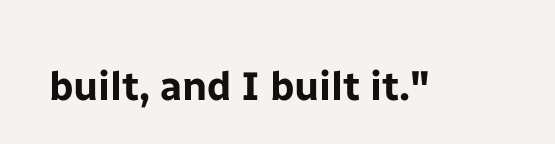built, and I built it."